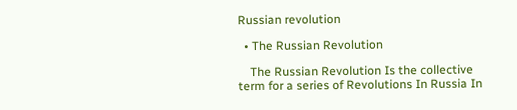Russian revolution

  • The Russian Revolution

    The Russian Revolution Is the collective term for a series of Revolutions In Russia In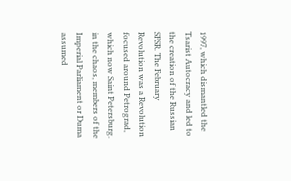1997, which dismantled the Tsarist Autocracy and led to the creation of the Russian SFSR. The February Revolution was a Revolution focused around Petrograd, which now Saint Petersburg. in the chaos, members of the Imperial Parliament or Duma assumed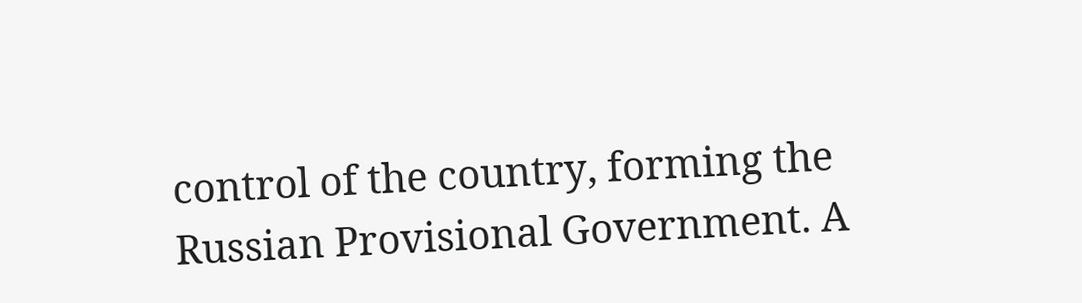control of the country, forming the Russian Provisional Government. A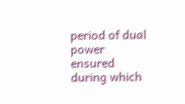period of dual power ensured during which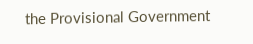the Provisional Government